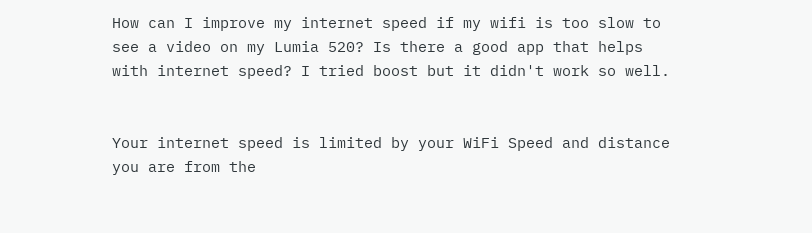How can I improve my internet speed if my wifi is too slow to see a video on my Lumia 520? Is there a good app that helps with internet speed? I tried boost but it didn't work so well.


Your internet speed is limited by your WiFi Speed and distance you are from the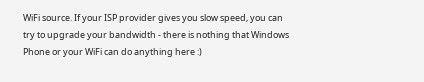WiFi source. If your ISP provider gives you slow speed, you can try to upgrade your bandwidth - there is nothing that Windows Phone or your WiFi can do anything here :)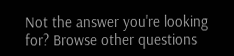Not the answer you're looking for? Browse other questions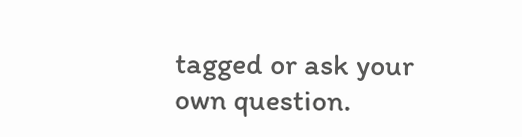tagged or ask your own question.